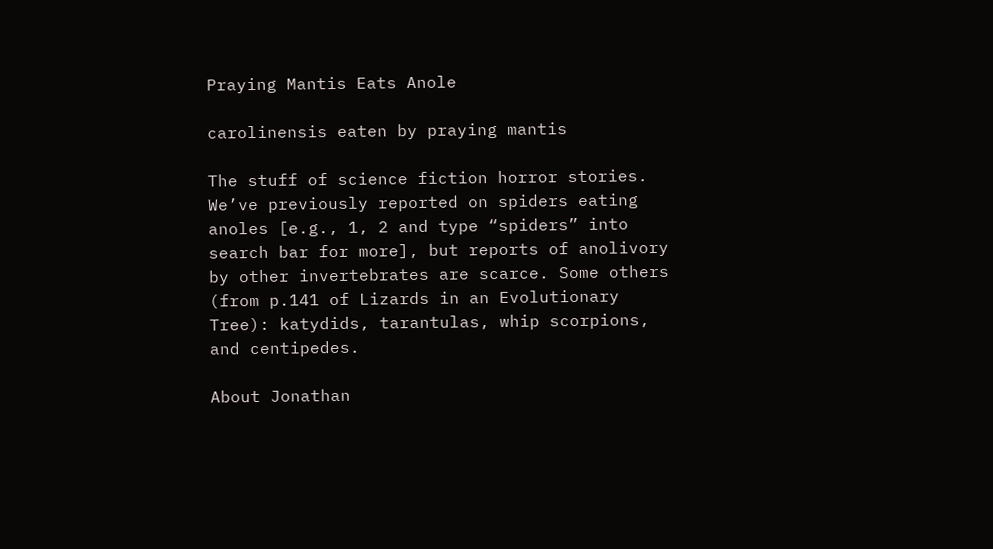Praying Mantis Eats Anole

carolinensis eaten by praying mantis

The stuff of science fiction horror stories. We’ve previously reported on spiders eating anoles [e.g., 1, 2 and type “spiders” into search bar for more], but reports of anolivory by other invertebrates are scarce. Some others (from p.141 of Lizards in an Evolutionary Tree): katydids, tarantulas, whip scorpions, and centipedes.

About Jonathan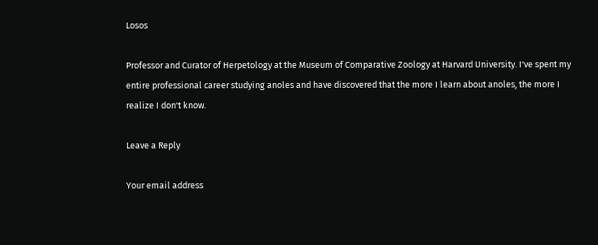Losos

Professor and Curator of Herpetology at the Museum of Comparative Zoology at Harvard University. I've spent my entire professional career studying anoles and have discovered that the more I learn about anoles, the more I realize I don't know.

Leave a Reply

Your email address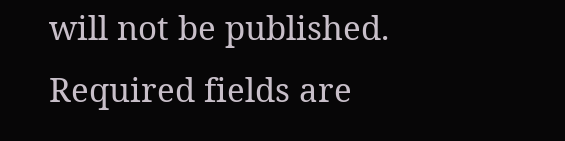will not be published. Required fields are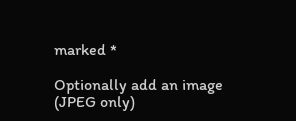marked *

Optionally add an image (JPEG only)